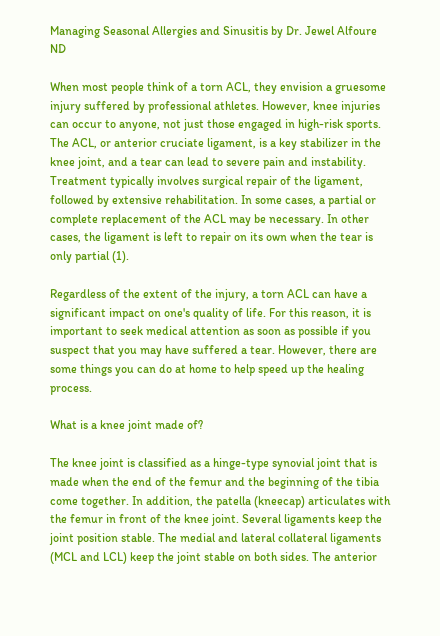Managing Seasonal Allergies and Sinusitis by Dr. Jewel Alfoure ND

When most people think of a torn ACL, they envision a gruesome injury suffered by professional athletes. However, knee injuries can occur to anyone, not just those engaged in high-risk sports. The ACL, or anterior cruciate ligament, is a key stabilizer in the knee joint, and a tear can lead to severe pain and instability. Treatment typically involves surgical repair of the ligament, followed by extensive rehabilitation. In some cases, a partial or complete replacement of the ACL may be necessary. In other cases, the ligament is left to repair on its own when the tear is only partial (1).

Regardless of the extent of the injury, a torn ACL can have a significant impact on one's quality of life. For this reason, it is important to seek medical attention as soon as possible if you suspect that you may have suffered a tear. However, there are some things you can do at home to help speed up the healing process.

What is a knee joint made of?

The knee joint is classified as a hinge-type synovial joint that is made when the end of the femur and the beginning of the tibia come together. In addition, the patella (kneecap) articulates with the femur in front of the knee joint. Several ligaments keep the joint position stable. The medial and lateral collateral ligaments (MCL and LCL) keep the joint stable on both sides. The anterior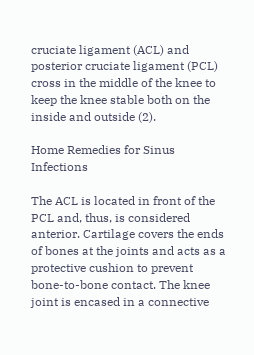cruciate ligament (ACL) and posterior cruciate ligament (PCL) cross in the middle of the knee to keep the knee stable both on the inside and outside (2).

Home Remedies for Sinus Infections

The ACL is located in front of the PCL and, thus, is considered anterior. Cartilage covers the ends of bones at the joints and acts as a protective cushion to prevent bone-to-bone contact. The knee joint is encased in a connective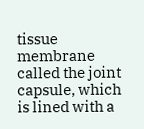tissue membrane called the joint capsule, which is lined with a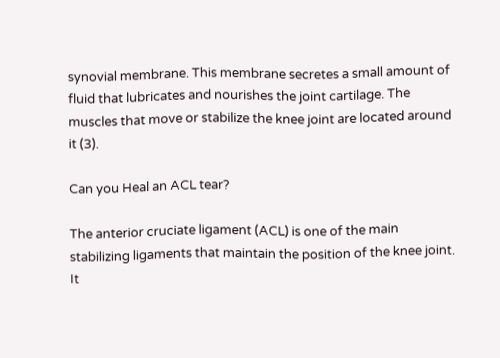synovial membrane. This membrane secretes a small amount of fluid that lubricates and nourishes the joint cartilage. The muscles that move or stabilize the knee joint are located around it (3).

Can you Heal an ACL tear?

The anterior cruciate ligament (ACL) is one of the main stabilizing ligaments that maintain the position of the knee joint. It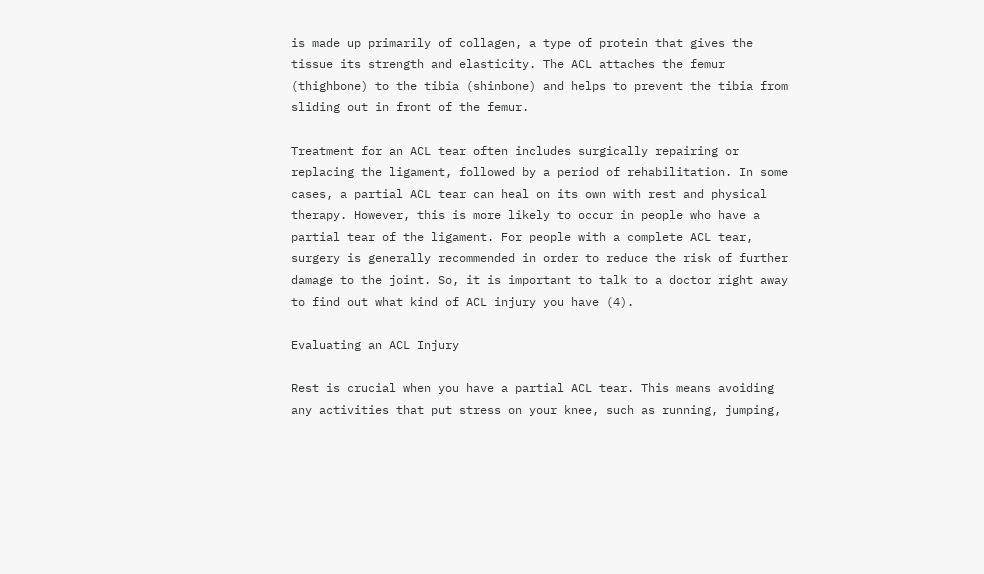is made up primarily of collagen, a type of protein that gives the tissue its strength and elasticity. The ACL attaches the femur (thighbone) to the tibia (shinbone) and helps to prevent the tibia from sliding out in front of the femur.

Treatment for an ACL tear often includes surgically repairing or replacing the ligament, followed by a period of rehabilitation. In some cases, a partial ACL tear can heal on its own with rest and physical therapy. However, this is more likely to occur in people who have a partial tear of the ligament. For people with a complete ACL tear, surgery is generally recommended in order to reduce the risk of further damage to the joint. So, it is important to talk to a doctor right away to find out what kind of ACL injury you have (4).

Evaluating an ACL Injury

Rest is crucial when you have a partial ACL tear. This means avoiding any activities that put stress on your knee, such as running, jumping,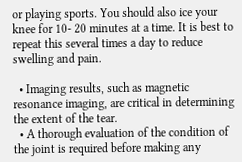or playing sports. You should also ice your knee for 10- 20 minutes at a time. It is best to repeat this several times a day to reduce swelling and pain.

  • Imaging results, such as magnetic resonance imaging, are critical in determining the extent of the tear.
  • A thorough evaluation of the condition of the joint is required before making any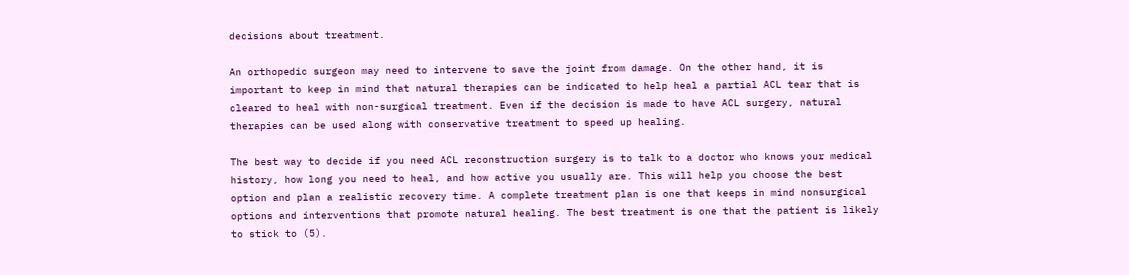decisions about treatment.

An orthopedic surgeon may need to intervene to save the joint from damage. On the other hand, it is important to keep in mind that natural therapies can be indicated to help heal a partial ACL tear that is cleared to heal with non-surgical treatment. Even if the decision is made to have ACL surgery, natural therapies can be used along with conservative treatment to speed up healing.

The best way to decide if you need ACL reconstruction surgery is to talk to a doctor who knows your medical history, how long you need to heal, and how active you usually are. This will help you choose the best option and plan a realistic recovery time. A complete treatment plan is one that keeps in mind nonsurgical options and interventions that promote natural healing. The best treatment is one that the patient is likely to stick to (5).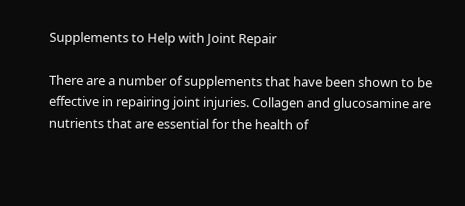Supplements to Help with Joint Repair

There are a number of supplements that have been shown to be effective in repairing joint injuries. Collagen and glucosamine are nutrients that are essential for the health of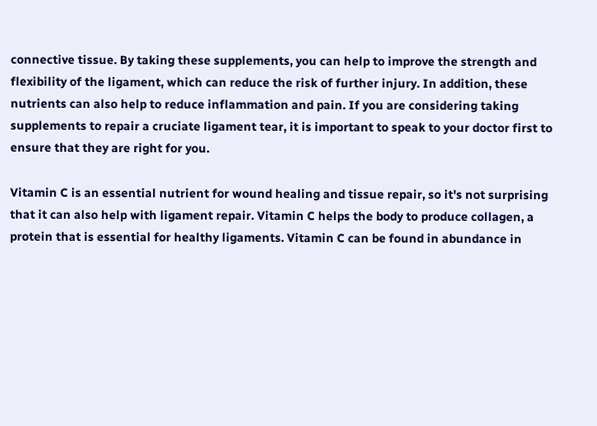connective tissue. By taking these supplements, you can help to improve the strength and flexibility of the ligament, which can reduce the risk of further injury. In addition, these nutrients can also help to reduce inflammation and pain. If you are considering taking supplements to repair a cruciate ligament tear, it is important to speak to your doctor first to ensure that they are right for you.

Vitamin C is an essential nutrient for wound healing and tissue repair, so it's not surprising that it can also help with ligament repair. Vitamin C helps the body to produce collagen, a protein that is essential for healthy ligaments. Vitamin C can be found in abundance in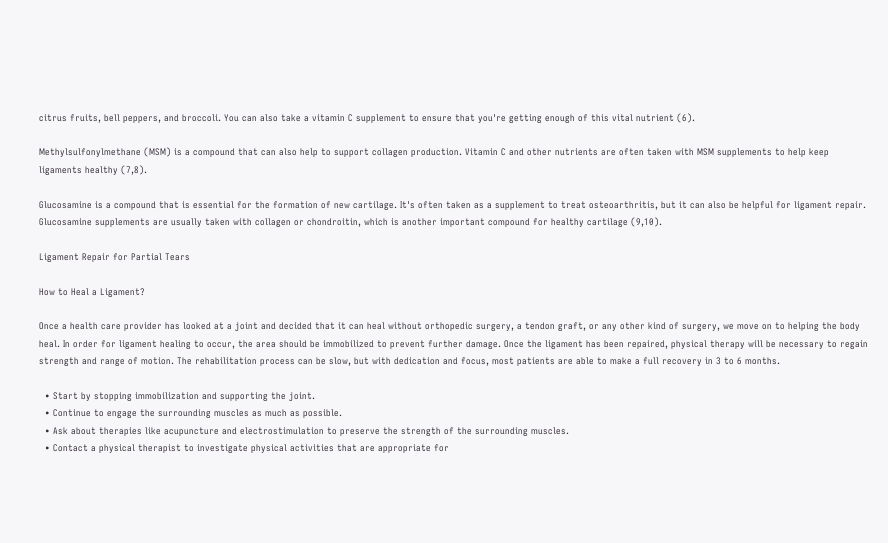citrus fruits, bell peppers, and broccoli. You can also take a vitamin C supplement to ensure that you're getting enough of this vital nutrient (6).

Methylsulfonylmethane (MSM) is a compound that can also help to support collagen production. Vitamin C and other nutrients are often taken with MSM supplements to help keep ligaments healthy (7,8).

Glucosamine is a compound that is essential for the formation of new cartilage. It's often taken as a supplement to treat osteoarthritis, but it can also be helpful for ligament repair. Glucosamine supplements are usually taken with collagen or chondroitin, which is another important compound for healthy cartilage (9,10).

Ligament Repair for Partial Tears

How to Heal a Ligament?

Once a health care provider has looked at a joint and decided that it can heal without orthopedic surgery, a tendon graft, or any other kind of surgery, we move on to helping the body heal. In order for ligament healing to occur, the area should be immobilized to prevent further damage. Once the ligament has been repaired, physical therapy will be necessary to regain strength and range of motion. The rehabilitation process can be slow, but with dedication and focus, most patients are able to make a full recovery in 3 to 6 months.

  • Start by stopping immobilization and supporting the joint.
  • Continue to engage the surrounding muscles as much as possible.
  • Ask about therapies like acupuncture and electrostimulation to preserve the strength of the surrounding muscles.
  • Contact a physical therapist to investigate physical activities that are appropriate for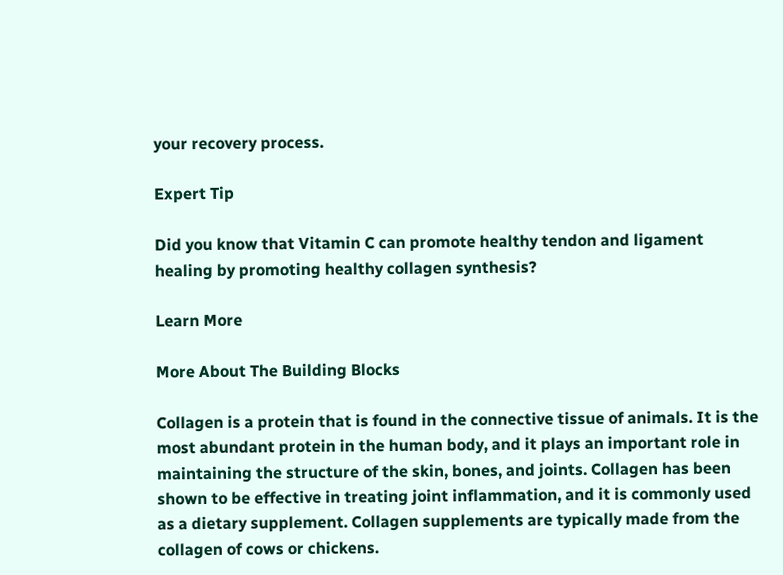your recovery process.

Expert Tip

Did you know that Vitamin C can promote healthy tendon and ligament healing by promoting healthy collagen synthesis?

Learn More

More About The Building Blocks

Collagen is a protein that is found in the connective tissue of animals. It is the most abundant protein in the human body, and it plays an important role in maintaining the structure of the skin, bones, and joints. Collagen has been shown to be effective in treating joint inflammation, and it is commonly used as a dietary supplement. Collagen supplements are typically made from the collagen of cows or chickens.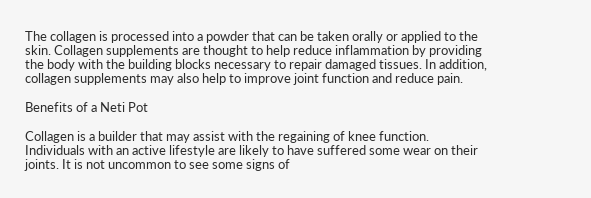The collagen is processed into a powder that can be taken orally or applied to the skin. Collagen supplements are thought to help reduce inflammation by providing the body with the building blocks necessary to repair damaged tissues. In addition, collagen supplements may also help to improve joint function and reduce pain.

Benefits of a Neti Pot

Collagen is a builder that may assist with the regaining of knee function. Individuals with an active lifestyle are likely to have suffered some wear on their joints. It is not uncommon to see some signs of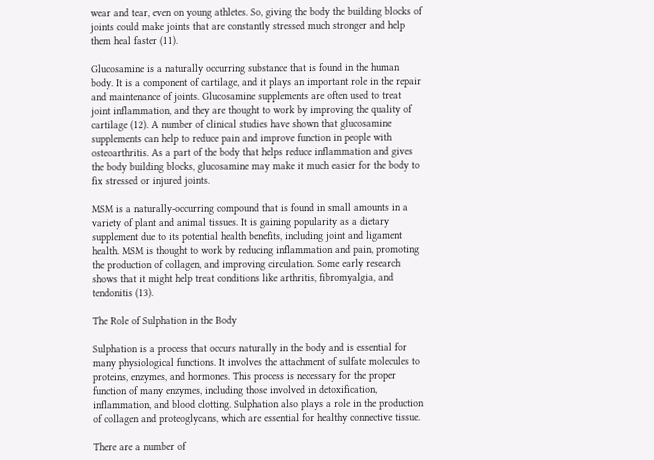wear and tear, even on young athletes. So, giving the body the building blocks of joints could make joints that are constantly stressed much stronger and help them heal faster (11).

Glucosamine is a naturally occurring substance that is found in the human body. It is a component of cartilage, and it plays an important role in the repair and maintenance of joints. Glucosamine supplements are often used to treat joint inflammation, and they are thought to work by improving the quality of cartilage (12). A number of clinical studies have shown that glucosamine supplements can help to reduce pain and improve function in people with osteoarthritis. As a part of the body that helps reduce inflammation and gives the body building blocks, glucosamine may make it much easier for the body to fix stressed or injured joints.

MSM is a naturally-occurring compound that is found in small amounts in a variety of plant and animal tissues. It is gaining popularity as a dietary supplement due to its potential health benefits, including joint and ligament health. MSM is thought to work by reducing inflammation and pain, promoting the production of collagen, and improving circulation. Some early research shows that it might help treat conditions like arthritis, fibromyalgia, and tendonitis (13).

The Role of Sulphation in the Body

Sulphation is a process that occurs naturally in the body and is essential for many physiological functions. It involves the attachment of sulfate molecules to proteins, enzymes, and hormones. This process is necessary for the proper function of many enzymes, including those involved in detoxification, inflammation, and blood clotting. Sulphation also plays a role in the production of collagen and proteoglycans, which are essential for healthy connective tissue.

There are a number of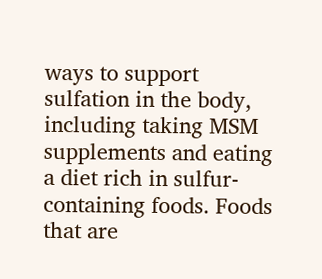ways to support sulfation in the body, including taking MSM supplements and eating a diet rich in sulfur-containing foods. Foods that are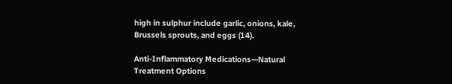high in sulphur include garlic, onions, kale, Brussels sprouts, and eggs (14).

Anti-Inflammatory Medications—Natural Treatment Options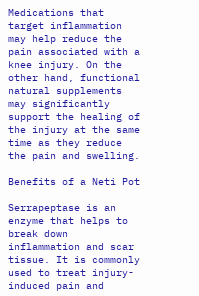Medications that target inflammation may help reduce the pain associated with a knee injury. On the other hand, functional natural supplements may significantly support the healing of the injury at the same time as they reduce the pain and swelling.

Benefits of a Neti Pot

Serrapeptase is an enzyme that helps to break down inflammation and scar tissue. It is commonly used to treat injury-induced pain and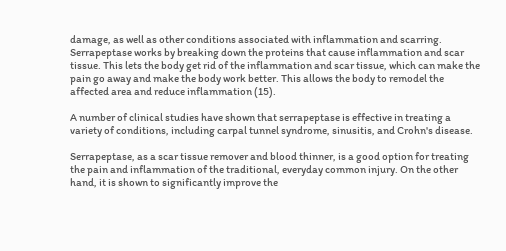damage, as well as other conditions associated with inflammation and scarring. Serrapeptase works by breaking down the proteins that cause inflammation and scar tissue. This lets the body get rid of the inflammation and scar tissue, which can make the pain go away and make the body work better. This allows the body to remodel the affected area and reduce inflammation (15).

A number of clinical studies have shown that serrapeptase is effective in treating a variety of conditions, including carpal tunnel syndrome, sinusitis, and Crohn's disease.

Serrapeptase, as a scar tissue remover and blood thinner, is a good option for treating the pain and inflammation of the traditional, everyday common injury. On the other hand, it is shown to significantly improve the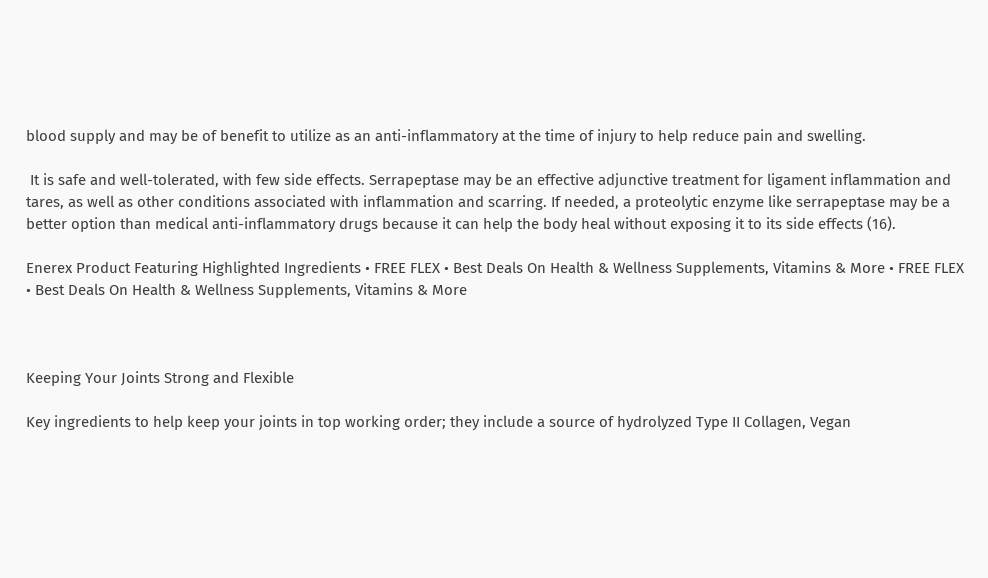blood supply and may be of benefit to utilize as an anti-inflammatory at the time of injury to help reduce pain and swelling.

 It is safe and well-tolerated, with few side effects. Serrapeptase may be an effective adjunctive treatment for ligament inflammation and tares, as well as other conditions associated with inflammation and scarring. If needed, a proteolytic enzyme like serrapeptase may be a better option than medical anti-inflammatory drugs because it can help the body heal without exposing it to its side effects (16).

Enerex Product Featuring Highlighted Ingredients • FREE FLEX • Best Deals On Health & Wellness Supplements, Vitamins & More • FREE FLEX • Best Deals On Health & Wellness Supplements, Vitamins & More



Keeping Your Joints Strong and Flexible

Key ingredients to help keep your joints in top working order; they include a source of hydrolyzed Type II Collagen, Vegan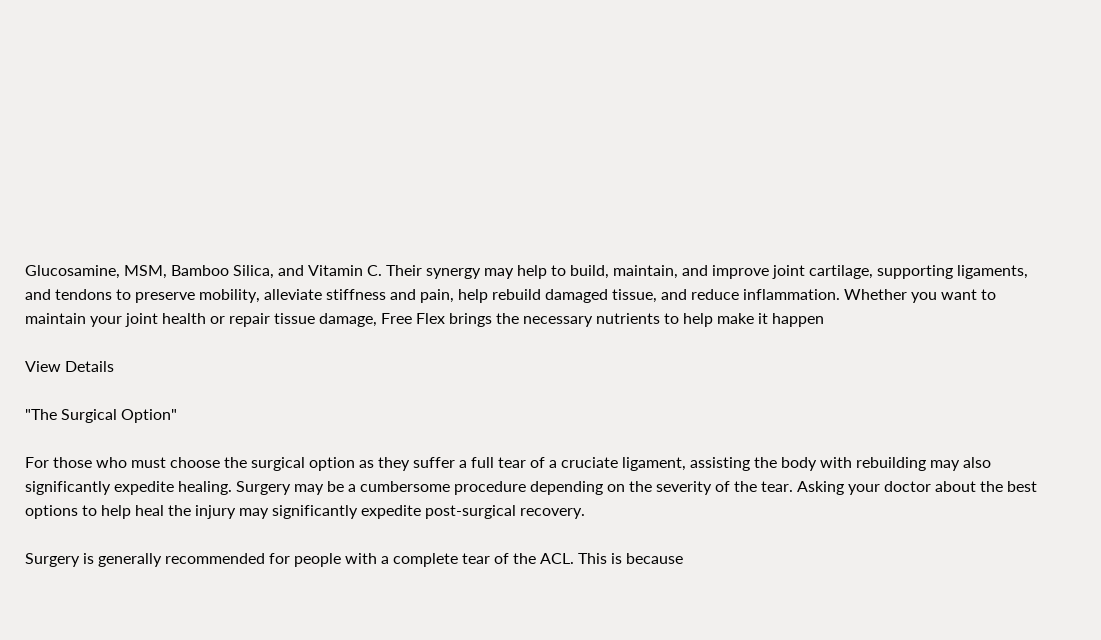Glucosamine, MSM, Bamboo Silica, and Vitamin C. Their synergy may help to build, maintain, and improve joint cartilage, supporting ligaments, and tendons to preserve mobility, alleviate stiffness and pain, help rebuild damaged tissue, and reduce inflammation. Whether you want to maintain your joint health or repair tissue damage, Free Flex brings the necessary nutrients to help make it happen

View Details

"The Surgical Option"

For those who must choose the surgical option as they suffer a full tear of a cruciate ligament, assisting the body with rebuilding may also significantly expedite healing. Surgery may be a cumbersome procedure depending on the severity of the tear. Asking your doctor about the best options to help heal the injury may significantly expedite post-surgical recovery.

Surgery is generally recommended for people with a complete tear of the ACL. This is because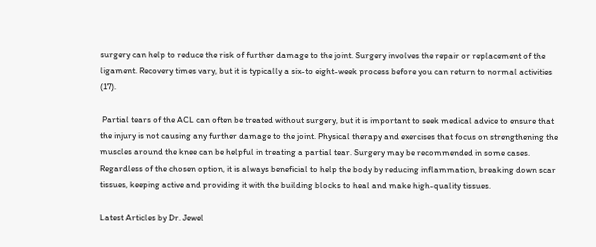surgery can help to reduce the risk of further damage to the joint. Surgery involves the repair or replacement of the ligament. Recovery times vary, but it is typically a six-to eight-week process before you can return to normal activities (17).

 Partial tears of the ACL can often be treated without surgery, but it is important to seek medical advice to ensure that the injury is not causing any further damage to the joint. Physical therapy and exercises that focus on strengthening the muscles around the knee can be helpful in treating a partial tear. Surgery may be recommended in some cases. Regardless of the chosen option, it is always beneficial to help the body by reducing inflammation, breaking down scar tissues, keeping active and providing it with the building blocks to heal and make high-quality tissues.

Latest Articles by Dr. Jewel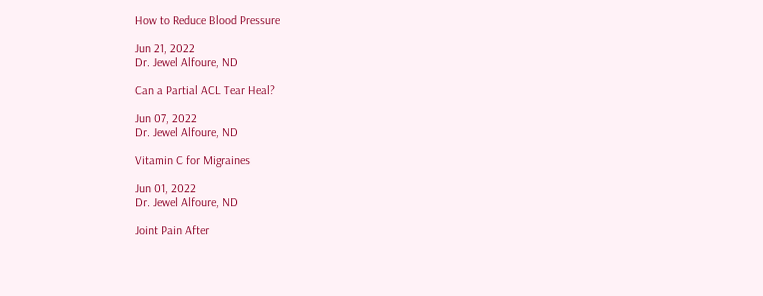How to Reduce Blood Pressure

Jun 21, 2022
Dr. Jewel Alfoure, ND

Can a Partial ACL Tear Heal?

Jun 07, 2022
Dr. Jewel Alfoure, ND

Vitamin C for Migraines

Jun 01, 2022
Dr. Jewel Alfoure, ND

Joint Pain After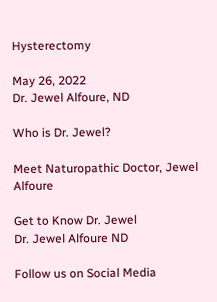Hysterectomy

May 26, 2022
Dr. Jewel Alfoure, ND

Who is Dr. Jewel?

Meet Naturopathic Doctor, Jewel Alfoure

Get to Know Dr. Jewel
Dr. Jewel Alfoure ND

Follow us on Social Media